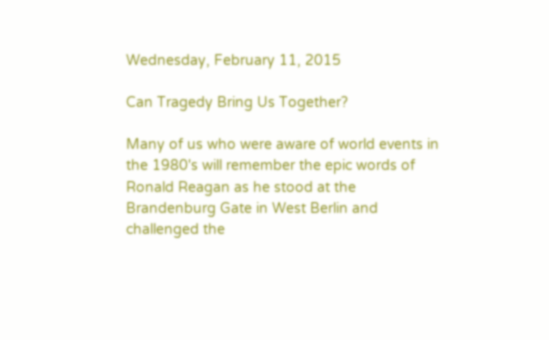Wednesday, February 11, 2015

Can Tragedy Bring Us Together?

Many of us who were aware of world events in the 1980's will remember the epic words of Ronald Reagan as he stood at the Brandenburg Gate in West Berlin and challenged the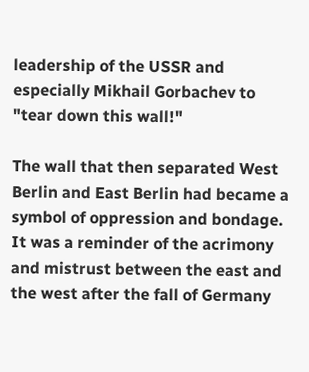leadership of the USSR and especially Mikhail Gorbachev to "tear down this wall!"

The wall that then separated West Berlin and East Berlin had became a symbol of oppression and bondage.  It was a reminder of the acrimony and mistrust between the east and the west after the fall of Germany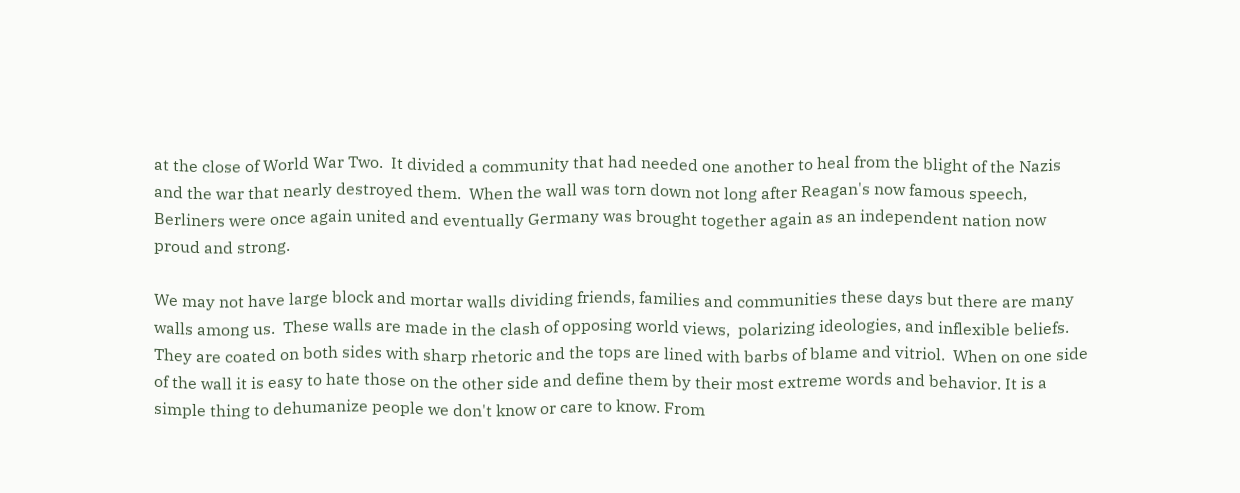at the close of World War Two.  It divided a community that had needed one another to heal from the blight of the Nazis and the war that nearly destroyed them.  When the wall was torn down not long after Reagan's now famous speech, Berliners were once again united and eventually Germany was brought together again as an independent nation now proud and strong.

We may not have large block and mortar walls dividing friends, families and communities these days but there are many walls among us.  These walls are made in the clash of opposing world views,  polarizing ideologies, and inflexible beliefs.  They are coated on both sides with sharp rhetoric and the tops are lined with barbs of blame and vitriol.  When on one side of the wall it is easy to hate those on the other side and define them by their most extreme words and behavior. It is a simple thing to dehumanize people we don't know or care to know. From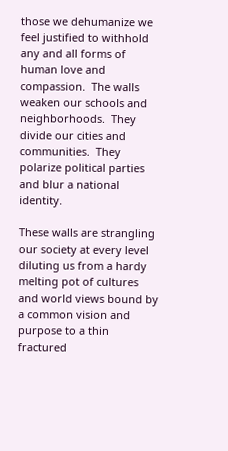those we dehumanize we feel justified to withhold any and all forms of human love and compassion.  The walls weaken our schools and neighborhoods.  They divide our cities and communities.  They polarize political parties and blur a national identity.

These walls are strangling our society at every level diluting us from a hardy melting pot of cultures and world views bound by a common vision and purpose to a thin fractured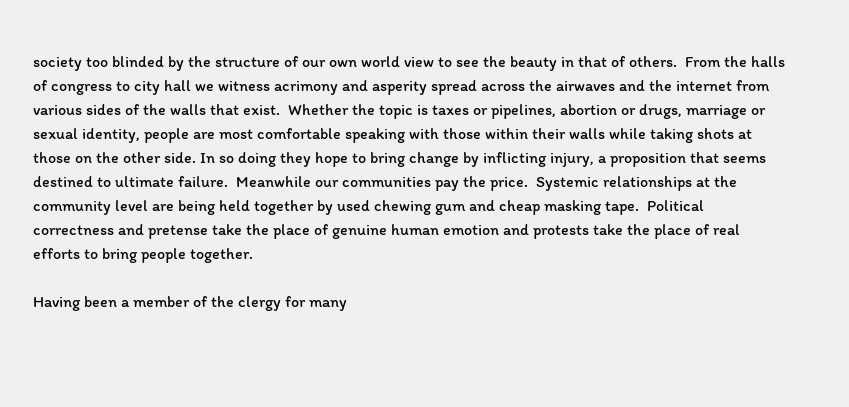society too blinded by the structure of our own world view to see the beauty in that of others.  From the halls of congress to city hall we witness acrimony and asperity spread across the airwaves and the internet from various sides of the walls that exist.  Whether the topic is taxes or pipelines, abortion or drugs, marriage or sexual identity, people are most comfortable speaking with those within their walls while taking shots at those on the other side. In so doing they hope to bring change by inflicting injury, a proposition that seems destined to ultimate failure.  Meanwhile our communities pay the price.  Systemic relationships at the community level are being held together by used chewing gum and cheap masking tape.  Political correctness and pretense take the place of genuine human emotion and protests take the place of real efforts to bring people together.

Having been a member of the clergy for many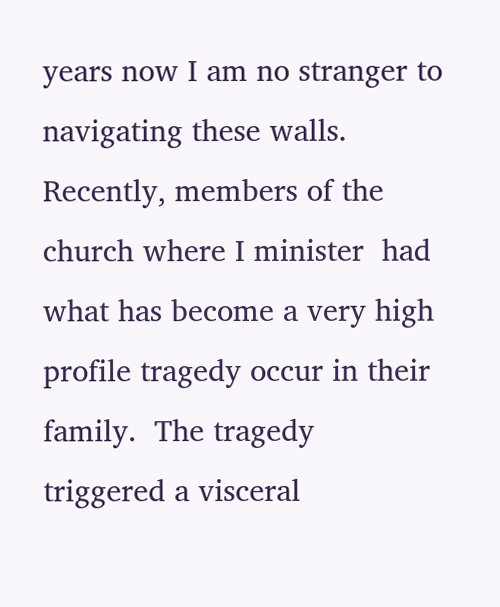years now I am no stranger to navigating these walls.    Recently, members of the church where I minister  had what has become a very high profile tragedy occur in their family.  The tragedy triggered a visceral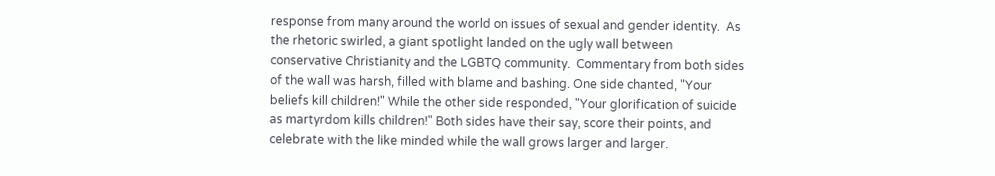response from many around the world on issues of sexual and gender identity.  As the rhetoric swirled, a giant spotlight landed on the ugly wall between conservative Christianity and the LGBTQ community.  Commentary from both sides of the wall was harsh, filled with blame and bashing. One side chanted, "Your beliefs kill children!" While the other side responded, "Your glorification of suicide as martyrdom kills children!" Both sides have their say, score their points, and celebrate with the like minded while the wall grows larger and larger.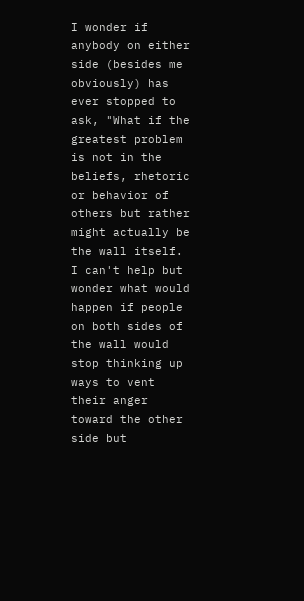I wonder if anybody on either side (besides me obviously) has ever stopped to ask, "What if the greatest problem is not in the beliefs, rhetoric or behavior of others but rather might actually be the wall itself.  I can't help but wonder what would happen if people on both sides of the wall would stop thinking up ways to vent their anger toward the other side but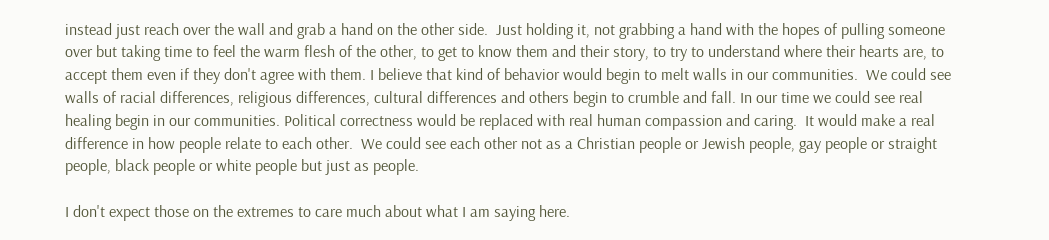instead just reach over the wall and grab a hand on the other side.  Just holding it, not grabbing a hand with the hopes of pulling someone over but taking time to feel the warm flesh of the other, to get to know them and their story, to try to understand where their hearts are, to accept them even if they don't agree with them. I believe that kind of behavior would begin to melt walls in our communities.  We could see walls of racial differences, religious differences, cultural differences and others begin to crumble and fall. In our time we could see real healing begin in our communities. Political correctness would be replaced with real human compassion and caring.  It would make a real difference in how people relate to each other.  We could see each other not as a Christian people or Jewish people, gay people or straight people, black people or white people but just as people.

I don't expect those on the extremes to care much about what I am saying here.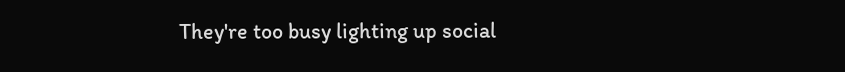They're too busy lighting up social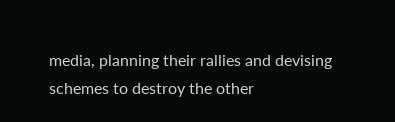media, planning their rallies and devising schemes to destroy the other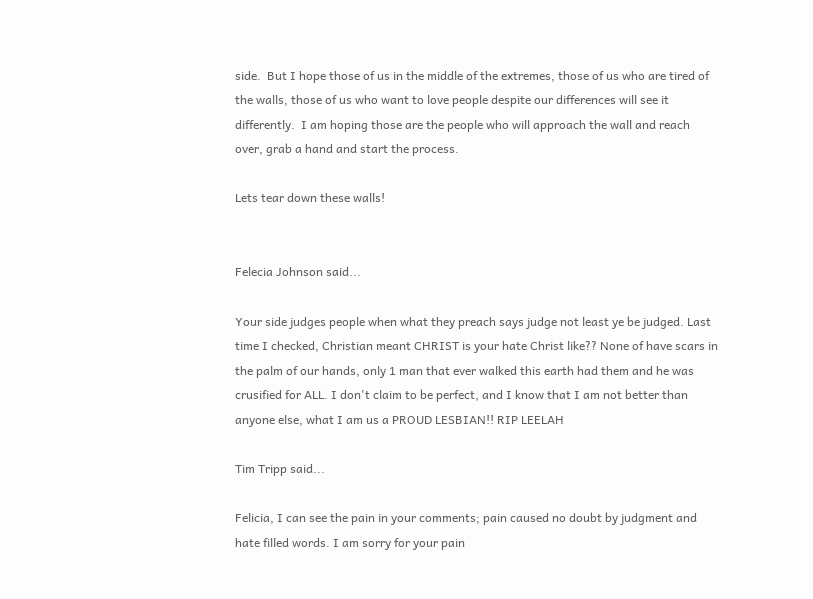side.  But I hope those of us in the middle of the extremes, those of us who are tired of the walls, those of us who want to love people despite our differences will see it differently.  I am hoping those are the people who will approach the wall and reach over, grab a hand and start the process.

Lets tear down these walls!


Felecia Johnson said...

Your side judges people when what they preach says judge not least ye be judged. Last time I checked, Christian meant CHRIST is your hate Christ like?? None of have scars in the palm of our hands, only 1 man that ever walked this earth had them and he was crusified for ALL. I don't claim to be perfect, and I know that I am not better than anyone else, what I am us a PROUD LESBIAN!! RIP LEELAH

Tim Tripp said...

Felicia, I can see the pain in your comments; pain caused no doubt by judgment and hate filled words. I am sorry for your pain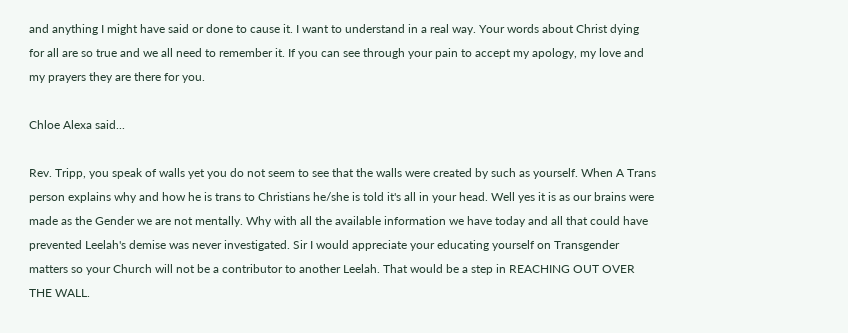and anything I might have said or done to cause it. I want to understand in a real way. Your words about Christ dying for all are so true and we all need to remember it. If you can see through your pain to accept my apology, my love and my prayers they are there for you.

Chloe Alexa said...

Rev. Tripp, you speak of walls yet you do not seem to see that the walls were created by such as yourself. When A Trans person explains why and how he is trans to Christians he/she is told it's all in your head. Well yes it is as our brains were made as the Gender we are not mentally. Why with all the available information we have today and all that could have prevented Leelah's demise was never investigated. Sir I would appreciate your educating yourself on Transgender matters so your Church will not be a contributor to another Leelah. That would be a step in REACHING OUT OVER THE WALL.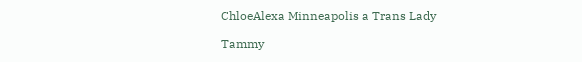ChloeAlexa Minneapolis a Trans Lady

Tammy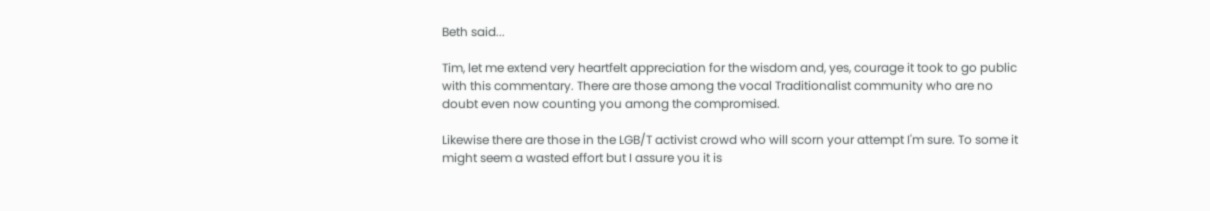Beth said...

Tim, let me extend very heartfelt appreciation for the wisdom and, yes, courage it took to go public with this commentary. There are those among the vocal Traditionalist community who are no doubt even now counting you among the compromised.

Likewise there are those in the LGB/T activist crowd who will scorn your attempt I'm sure. To some it might seem a wasted effort but I assure you it is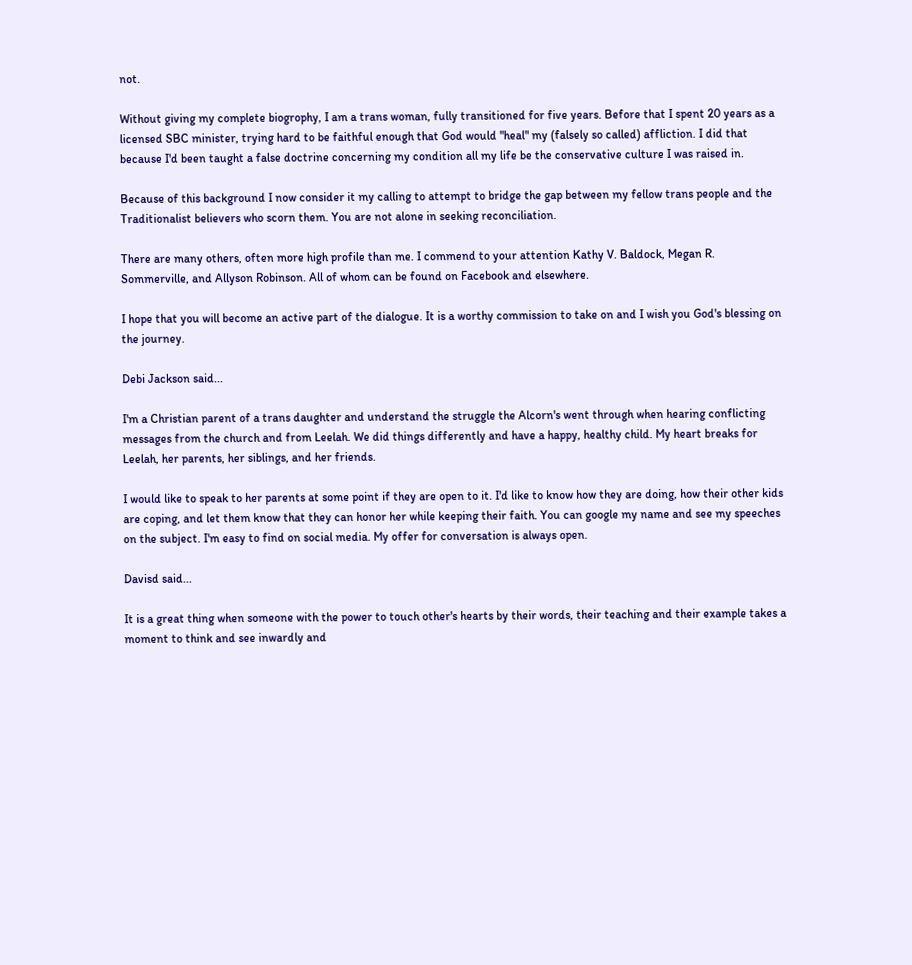not.

Without giving my complete biogrophy, I am a trans woman, fully transitioned for five years. Before that I spent 20 years as a licensed SBC minister, trying hard to be faithful enough that God would "heal" my (falsely so called) affliction. I did that because I'd been taught a false doctrine concerning my condition all my life be the conservative culture I was raised in.

Because of this background I now consider it my calling to attempt to bridge the gap between my fellow trans people and the Traditionalist believers who scorn them. You are not alone in seeking reconciliation.

There are many others, often more high profile than me. I commend to your attention Kathy V. Baldock, Megan R. Sommerville, and Allyson Robinson. All of whom can be found on Facebook and elsewhere.

I hope that you will become an active part of the dialogue. It is a worthy commission to take on and I wish you God's blessing on the journey.

Debi Jackson said...

I'm a Christian parent of a trans daughter and understand the struggle the Alcorn's went through when hearing conflicting messages from the church and from Leelah. We did things differently and have a happy, healthy child. My heart breaks for Leelah, her parents, her siblings, and her friends.

I would like to speak to her parents at some point if they are open to it. I'd like to know how they are doing, how their other kids are coping, and let them know that they can honor her while keeping their faith. You can google my name and see my speeches on the subject. I'm easy to find on social media. My offer for conversation is always open.

Davisd said...

It is a great thing when someone with the power to touch other's hearts by their words, their teaching and their example takes a moment to think and see inwardly and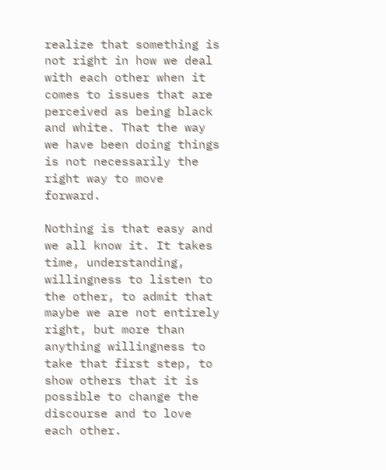realize that something is not right in how we deal with each other when it comes to issues that are perceived as being black and white. That the way we have been doing things is not necessarily the right way to move forward.

Nothing is that easy and we all know it. It takes time, understanding, willingness to listen to the other, to admit that maybe we are not entirely right, but more than anything willingness to take that first step, to show others that it is possible to change the discourse and to love each other.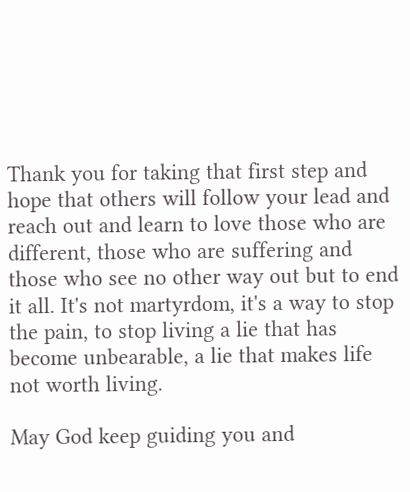Thank you for taking that first step and hope that others will follow your lead and reach out and learn to love those who are different, those who are suffering and those who see no other way out but to end it all. It's not martyrdom, it's a way to stop the pain, to stop living a lie that has become unbearable, a lie that makes life not worth living.

May God keep guiding you and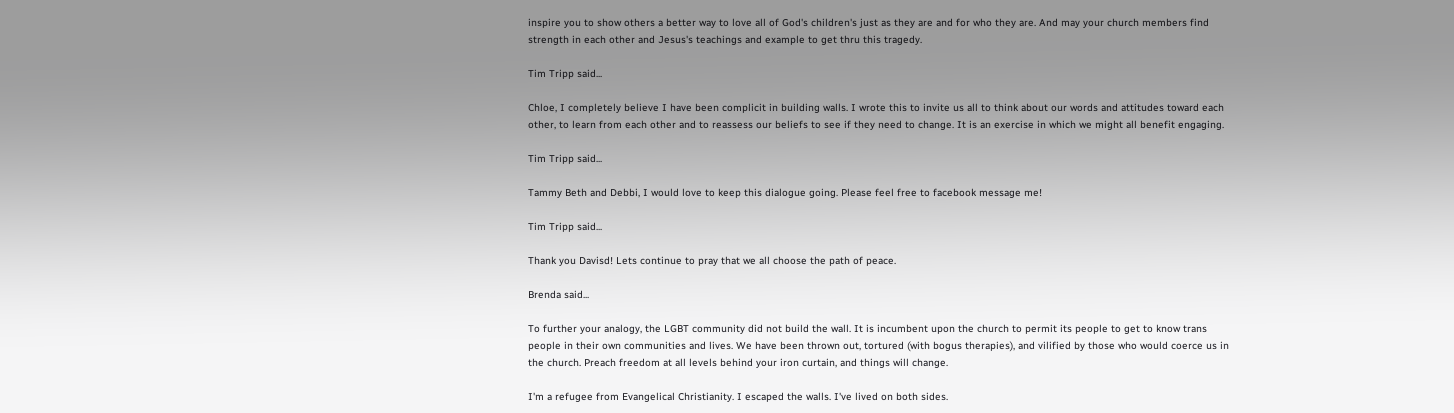inspire you to show others a better way to love all of God's children's just as they are and for who they are. And may your church members find strength in each other and Jesus's teachings and example to get thru this tragedy.

Tim Tripp said...

Chloe, I completely believe I have been complicit in building walls. I wrote this to invite us all to think about our words and attitudes toward each other, to learn from each other and to reassess our beliefs to see if they need to change. It is an exercise in which we might all benefit engaging.

Tim Tripp said...

Tammy Beth and Debbi, I would love to keep this dialogue going. Please feel free to facebook message me!

Tim Tripp said...

Thank you Davisd! Lets continue to pray that we all choose the path of peace.

Brenda said...

To further your analogy, the LGBT community did not build the wall. It is incumbent upon the church to permit its people to get to know trans people in their own communities and lives. We have been thrown out, tortured (with bogus therapies), and vilified by those who would coerce us in the church. Preach freedom at all levels behind your iron curtain, and things will change.

I'm a refugee from Evangelical Christianity. I escaped the walls. I've lived on both sides.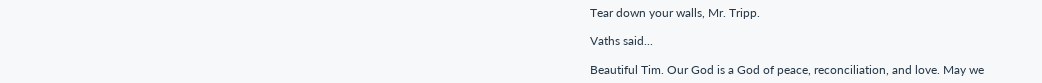Tear down your walls, Mr. Tripp.

Vaths said...

Beautiful Tim. Our God is a God of peace, reconciliation, and love. May we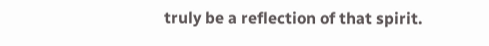truly be a reflection of that spirit.